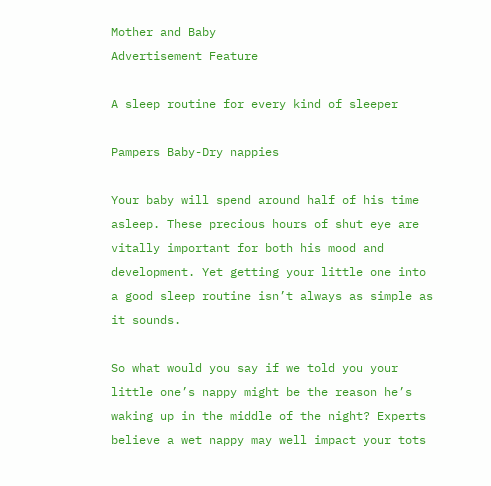Mother and Baby
Advertisement Feature

A sleep routine for every kind of sleeper

Pampers Baby-Dry nappies

Your baby will spend around half of his time asleep. These precious hours of shut eye are vitally important for both his mood and development. Yet getting your little one into a good sleep routine isn’t always as simple as it sounds.

So what would you say if we told you your little one’s nappy might be the reason he’s waking up in the middle of the night? Experts believe a wet nappy may well impact your tots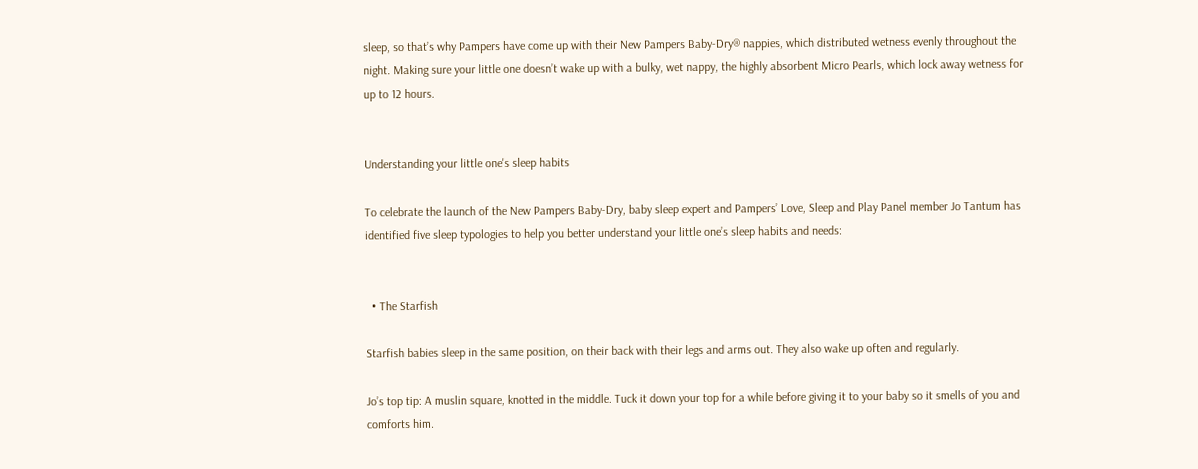sleep, so that’s why Pampers have come up with their New Pampers Baby-Dry® nappies, which distributed wetness evenly throughout the night. Making sure your little one doesn’t wake up with a bulky, wet nappy, the highly absorbent Micro Pearls, which lock away wetness for up to 12 hours.


Understanding your little one's sleep habits

To celebrate the launch of the New Pampers Baby-Dry, baby sleep expert and Pampers’ Love, Sleep and Play Panel member Jo Tantum has identified five sleep typologies to help you better understand your little one’s sleep habits and needs:


  • The Starfish

Starfish babies sleep in the same position, on their back with their legs and arms out. They also wake up often and regularly.

Jo’s top tip: A muslin square, knotted in the middle. Tuck it down your top for a while before giving it to your baby so it smells of you and comforts him.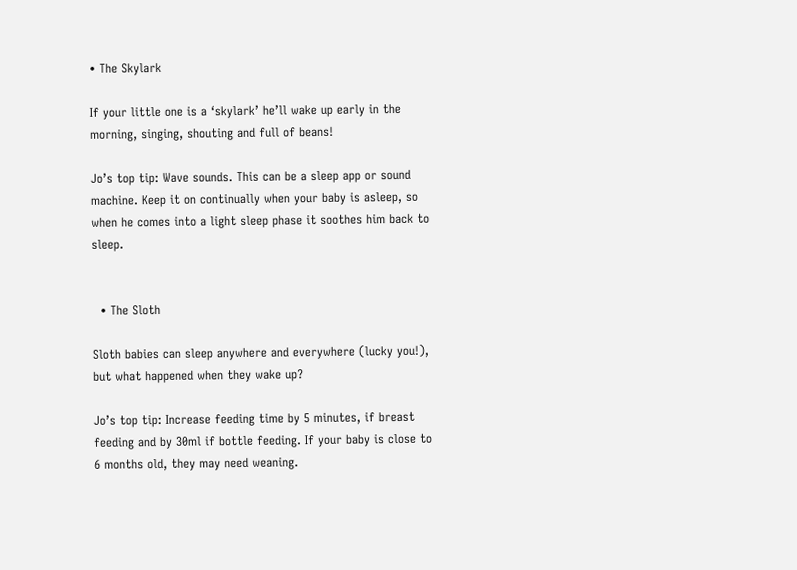• The Skylark

If your little one is a ‘skylark’ he’ll wake up early in the morning, singing, shouting and full of beans!

Jo’s top tip: Wave sounds. This can be a sleep app or sound machine. Keep it on continually when your baby is asleep, so when he comes into a light sleep phase it soothes him back to sleep.


  • The Sloth

Sloth babies can sleep anywhere and everywhere (lucky you!), but what happened when they wake up?

Jo’s top tip: Increase feeding time by 5 minutes, if breast feeding and by 30ml if bottle feeding. If your baby is close to 6 months old, they may need weaning.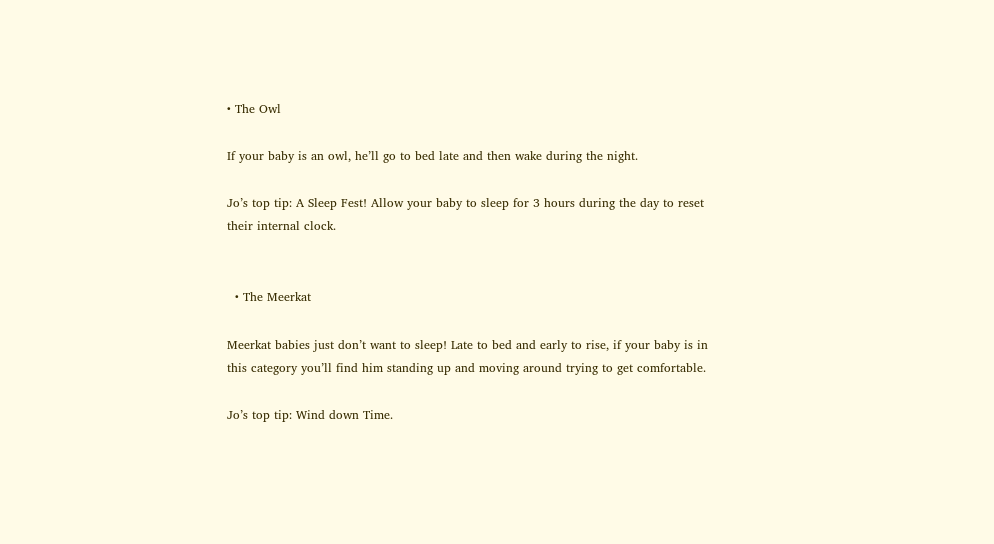• The Owl

If your baby is an owl, he’ll go to bed late and then wake during the night.

Jo’s top tip: A Sleep Fest! Allow your baby to sleep for 3 hours during the day to reset their internal clock.


  • The Meerkat

Meerkat babies just don’t want to sleep! Late to bed and early to rise, if your baby is in this category you’ll find him standing up and moving around trying to get comfortable.

Jo’s top tip: Wind down Time.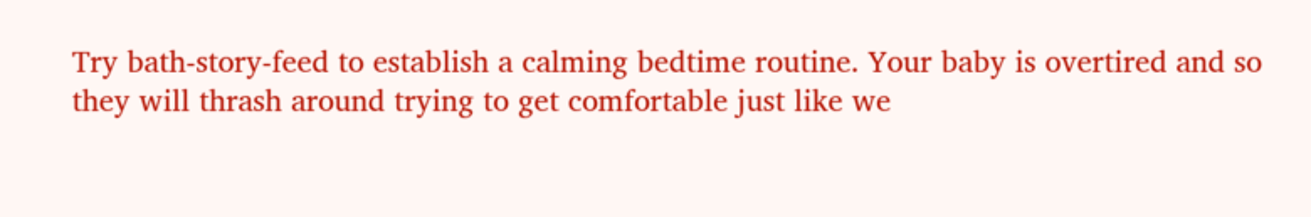Try bath-story-feed to establish a calming bedtime routine. Your baby is overtired and so they will thrash around trying to get comfortable just like we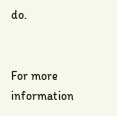do.


For more information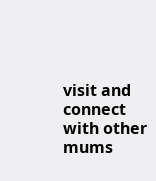visit and connect with other mums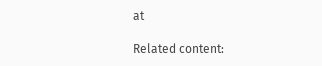at

Related content: